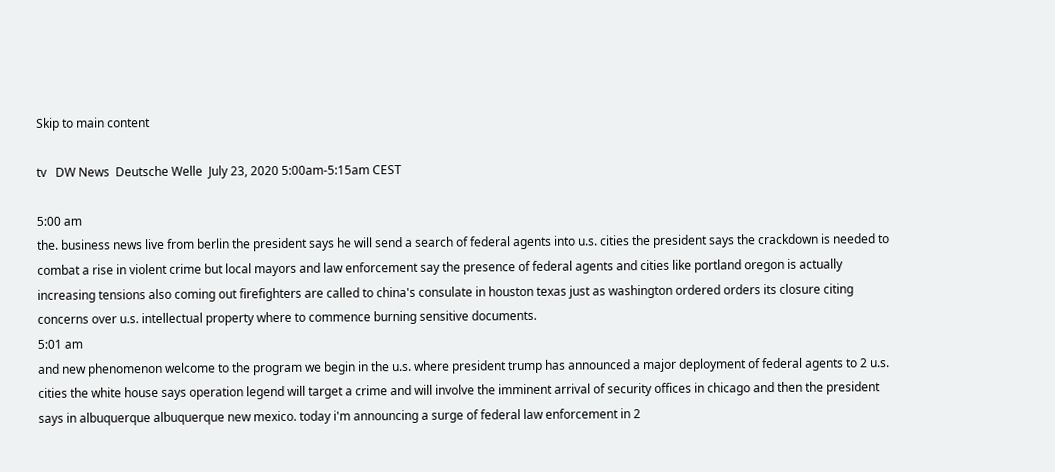Skip to main content

tv   DW News  Deutsche Welle  July 23, 2020 5:00am-5:15am CEST

5:00 am
the. business news live from berlin the president says he will send a search of federal agents into u.s. cities the president says the crackdown is needed to combat a rise in violent crime but local mayors and law enforcement say the presence of federal agents and cities like portland oregon is actually increasing tensions also coming out firefighters are called to china's consulate in houston texas just as washington ordered orders its closure citing concerns over u.s. intellectual property where to commence burning sensitive documents.
5:01 am
and new phenomenon welcome to the program we begin in the u.s. where president trump has announced a major deployment of federal agents to 2 u.s. cities the white house says operation legend will target a crime and will involve the imminent arrival of security offices in chicago and then the president says in albuquerque albuquerque new mexico. today i'm announcing a surge of federal law enforcement in 2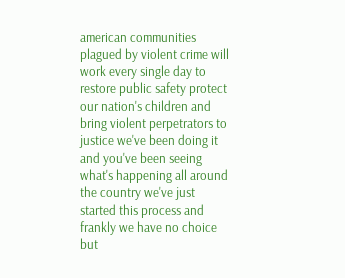american communities plagued by violent crime will work every single day to restore public safety protect our nation's children and bring violent perpetrators to justice we've been doing it and you've been seeing what's happening all around the country we've just started this process and frankly we have no choice but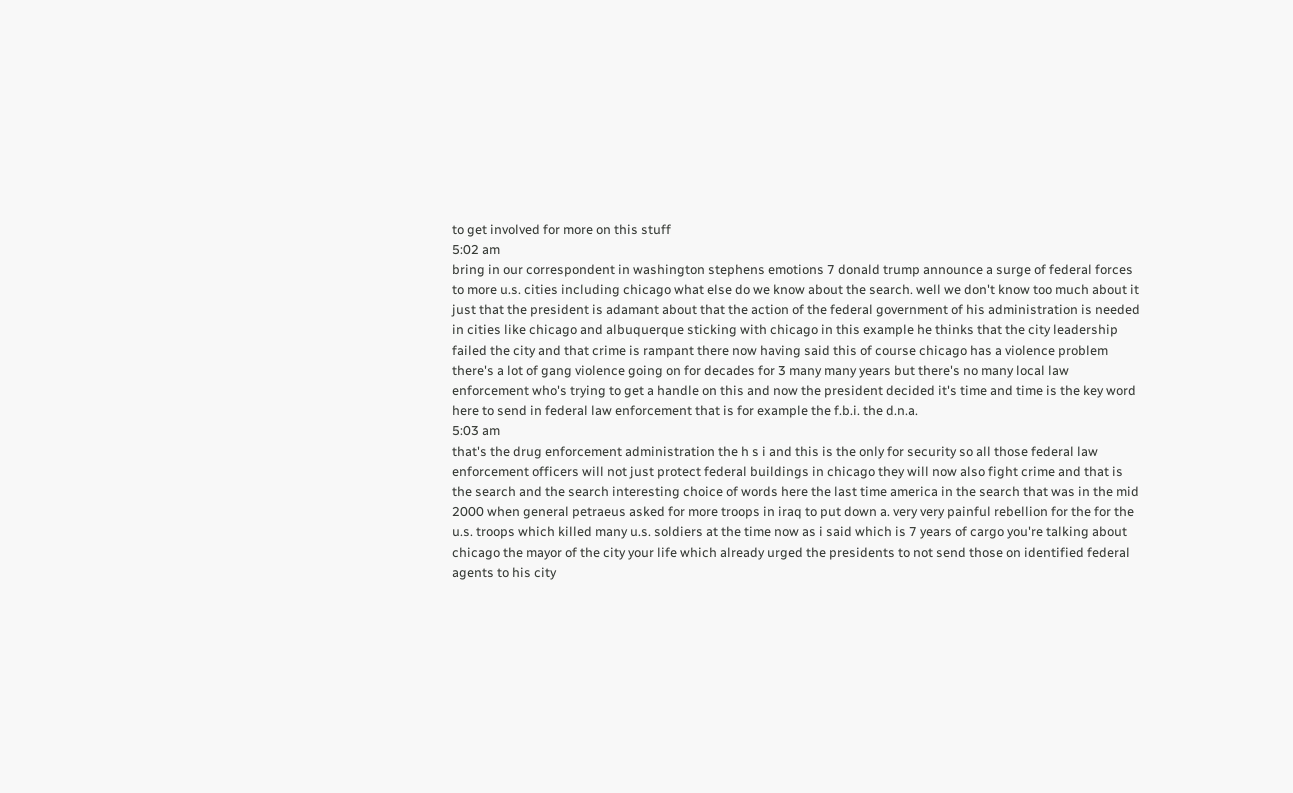to get involved for more on this stuff
5:02 am
bring in our correspondent in washington stephens emotions 7 donald trump announce a surge of federal forces to more u.s. cities including chicago what else do we know about the search. well we don't know too much about it just that the president is adamant about that the action of the federal government of his administration is needed in cities like chicago and albuquerque sticking with chicago in this example he thinks that the city leadership failed the city and that crime is rampant there now having said this of course chicago has a violence problem there's a lot of gang violence going on for decades for 3 many many years but there's no many local law enforcement who's trying to get a handle on this and now the president decided it's time and time is the key word here to send in federal law enforcement that is for example the f.b.i. the d.n.a.
5:03 am
that's the drug enforcement administration the h s i and this is the only for security so all those federal law enforcement officers will not just protect federal buildings in chicago they will now also fight crime and that is the search and the search interesting choice of words here the last time america in the search that was in the mid 2000 when general petraeus asked for more troops in iraq to put down a. very very painful rebellion for the for the u.s. troops which killed many u.s. soldiers at the time now as i said which is 7 years of cargo you're talking about chicago the mayor of the city your life which already urged the presidents to not send those on identified federal agents to his city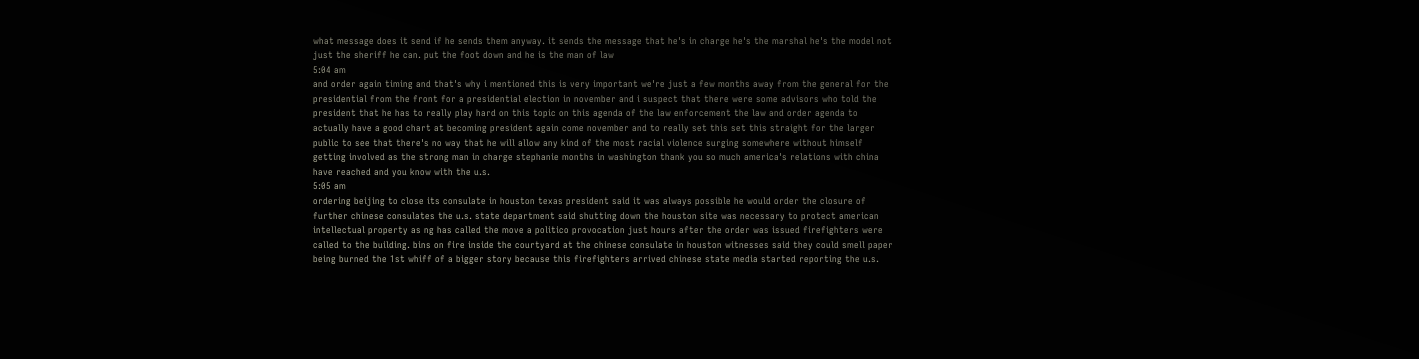what message does it send if he sends them anyway. it sends the message that he's in charge he's the marshal he's the model not just the sheriff he can. put the foot down and he is the man of law
5:04 am
and order again timing and that's why i mentioned this is very important we're just a few months away from the general for the presidential from the front for a presidential election in november and i suspect that there were some advisors who told the president that he has to really play hard on this topic on this agenda of the law enforcement the law and order agenda to actually have a good chart at becoming president again come november and to really set this set this straight for the larger public to see that there's no way that he will allow any kind of the most racial violence surging somewhere without himself getting involved as the strong man in charge stephanie months in washington thank you so much america's relations with china have reached and you know with the u.s.
5:05 am
ordering beijing to close its consulate in houston texas president said it was always possible he would order the closure of further chinese consulates the u.s. state department said shutting down the houston site was necessary to protect american intellectual property as ng has called the move a politico provocation just hours after the order was issued firefighters were called to the building. bins on fire inside the courtyard at the chinese consulate in houston witnesses said they could smell paper being burned the 1st whiff of a bigger story because this firefighters arrived chinese state media started reporting the u.s.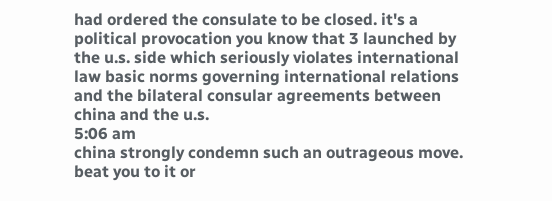had ordered the consulate to be closed. it's a political provocation you know that 3 launched by the u.s. side which seriously violates international law basic norms governing international relations and the bilateral consular agreements between china and the u.s.
5:06 am
china strongly condemn such an outrageous move. beat you to it or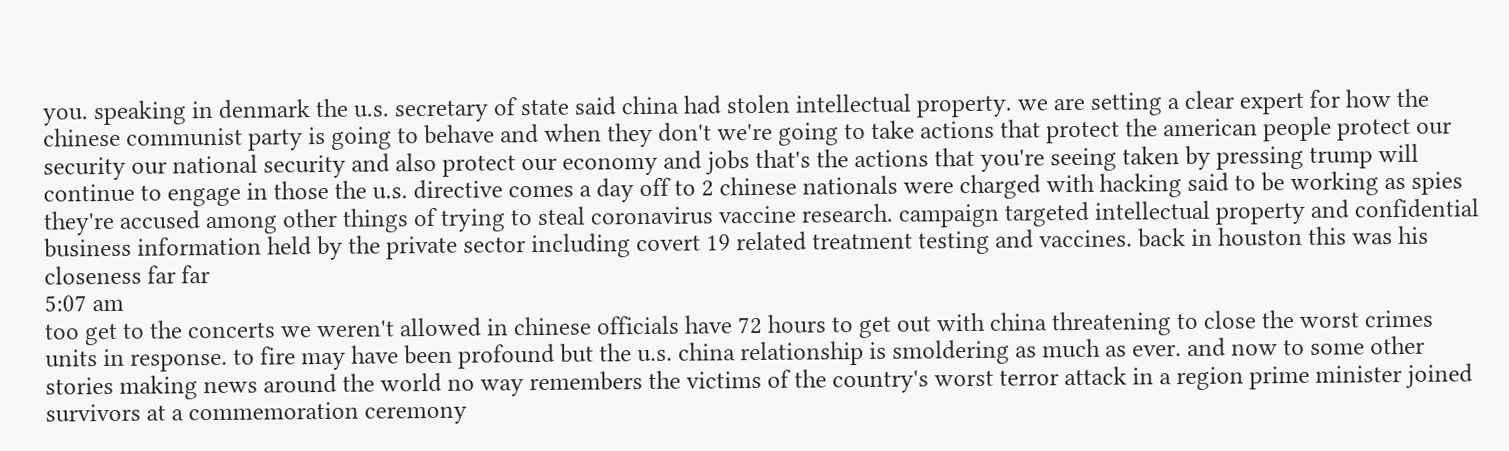you. speaking in denmark the u.s. secretary of state said china had stolen intellectual property. we are setting a clear expert for how the chinese communist party is going to behave and when they don't we're going to take actions that protect the american people protect our security our national security and also protect our economy and jobs that's the actions that you're seeing taken by pressing trump will continue to engage in those the u.s. directive comes a day off to 2 chinese nationals were charged with hacking said to be working as spies they're accused among other things of trying to steal coronavirus vaccine research. campaign targeted intellectual property and confidential business information held by the private sector including covert 19 related treatment testing and vaccines. back in houston this was his closeness far far
5:07 am
too get to the concerts we weren't allowed in chinese officials have 72 hours to get out with china threatening to close the worst crimes units in response. to fire may have been profound but the u.s. china relationship is smoldering as much as ever. and now to some other stories making news around the world no way remembers the victims of the country's worst terror attack in a region prime minister joined survivors at a commemoration ceremony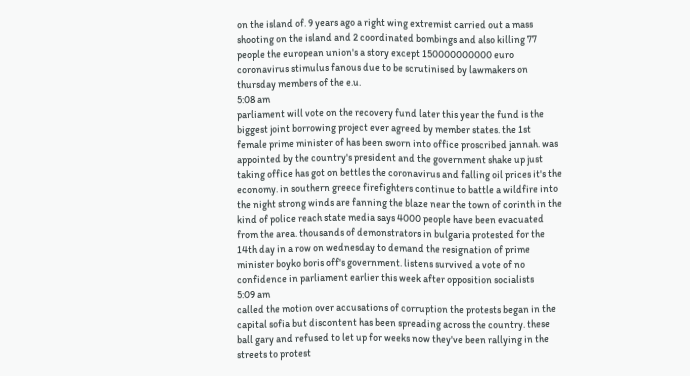on the island of. 9 years ago a right wing extremist carried out a mass shooting on the island and 2 coordinated bombings and also killing 77 people the european union's a story except 150000000000 euro coronavirus stimulus fanous due to be scrutinised by lawmakers on thursday members of the e.u.
5:08 am
parliament will vote on the recovery fund later this year the fund is the biggest joint borrowing project ever agreed by member states. the 1st female prime minister of has been sworn into office proscribed jannah. was appointed by the country's president and the government shake up just taking office has got on bettles the coronavirus and falling oil prices it's the economy. in southern greece firefighters continue to battle a wildfire into the night strong winds are fanning the blaze near the town of corinth in the kind of police reach state media says 4000 people have been evacuated from the area. thousands of demonstrators in bulgaria protested for the 14th day in a row on wednesday to demand the resignation of prime minister boyko boris off's government. listens survived a vote of no confidence in parliament earlier this week after opposition socialists
5:09 am
called the motion over accusations of corruption the protests began in the capital sofia but discontent has been spreading across the country. these ball gary and refused to let up for weeks now they've been rallying in the streets to protest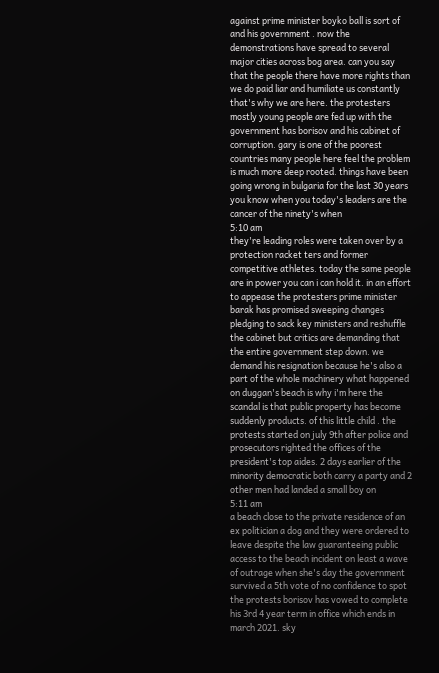against prime minister boyko ball is sort of and his government . now the demonstrations have spread to several major cities across bog area. can you say that the people there have more rights than we do paid liar and humiliate us constantly that's why we are here. the protesters mostly young people are fed up with the government has borisov and his cabinet of corruption. gary is one of the poorest countries many people here feel the problem is much more deep rooted. things have been going wrong in bulgaria for the last 30 years you know when you today's leaders are the cancer of the ninety's when
5:10 am
they're leading roles were taken over by a protection racket ters and former competitive athletes. today the same people are in power you can i can hold it. in an effort to appease the protesters prime minister barak has promised sweeping changes pledging to sack key ministers and reshuffle the cabinet but critics are demanding that the entire government step down. we demand his resignation because he's also a part of the whole machinery what happened on duggan's beach is why i'm here the scandal is that public property has become suddenly products. of this little child . the protests started on july 9th after police and prosecutors righted the offices of the president's top aides. 2 days earlier of the minority democratic both carry a party and 2 other men had landed a small boy on
5:11 am
a beach close to the private residence of an ex politician a dog and they were ordered to leave despite the law guaranteeing public access to the beach incident on least a wave of outrage when she's day the government survived a 5th vote of no confidence to spot the protests borisov has vowed to complete his 3rd 4 year term in office which ends in march 2021. sky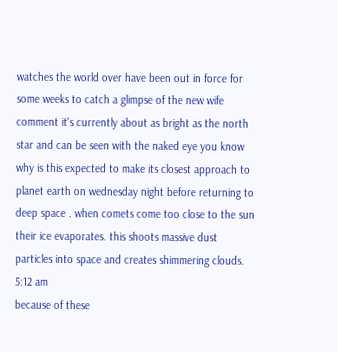watches the world over have been out in force for some weeks to catch a glimpse of the new wife comment it's currently about as bright as the north star and can be seen with the naked eye you know why is this expected to make its closest approach to planet earth on wednesday night before returning to deep space . when comets come too close to the sun their ice evaporates. this shoots massive dust particles into space and creates shimmering clouds.
5:12 am
because of these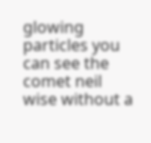glowing particles you can see the comet neil wise without a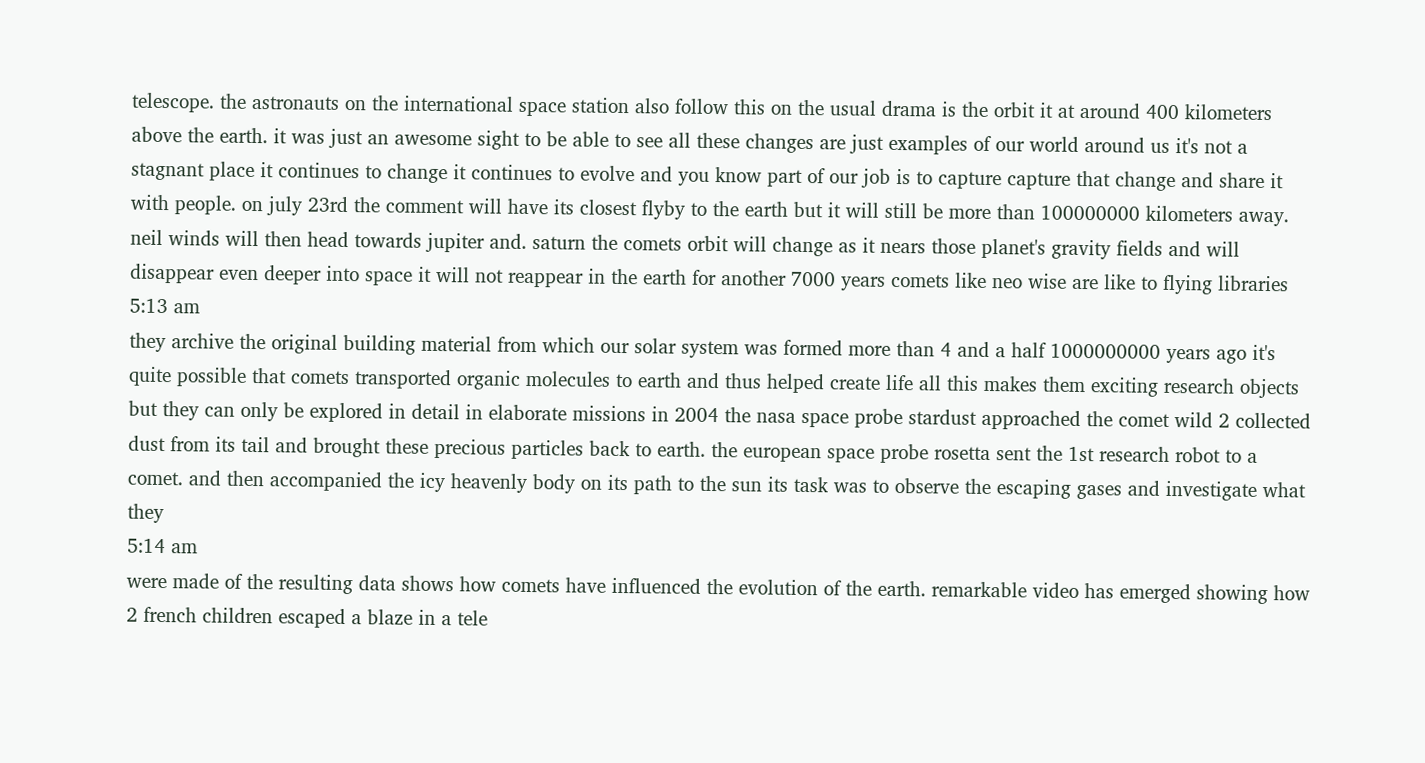telescope. the astronauts on the international space station also follow this on the usual drama is the orbit it at around 400 kilometers above the earth. it was just an awesome sight to be able to see all these changes are just examples of our world around us it's not a stagnant place it continues to change it continues to evolve and you know part of our job is to capture capture that change and share it with people. on july 23rd the comment will have its closest flyby to the earth but it will still be more than 100000000 kilometers away. neil winds will then head towards jupiter and. saturn the comets orbit will change as it nears those planet's gravity fields and will disappear even deeper into space it will not reappear in the earth for another 7000 years comets like neo wise are like to flying libraries
5:13 am
they archive the original building material from which our solar system was formed more than 4 and a half 1000000000 years ago it's quite possible that comets transported organic molecules to earth and thus helped create life all this makes them exciting research objects but they can only be explored in detail in elaborate missions in 2004 the nasa space probe stardust approached the comet wild 2 collected dust from its tail and brought these precious particles back to earth. the european space probe rosetta sent the 1st research robot to a comet. and then accompanied the icy heavenly body on its path to the sun its task was to observe the escaping gases and investigate what they
5:14 am
were made of the resulting data shows how comets have influenced the evolution of the earth. remarkable video has emerged showing how 2 french children escaped a blaze in a tele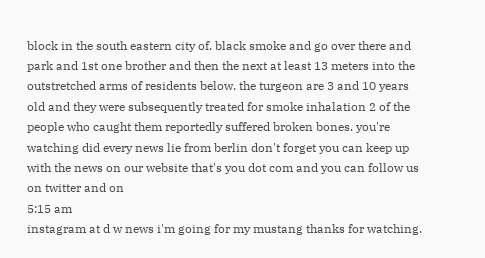block in the south eastern city of. black smoke and go over there and park and 1st one brother and then the next at least 13 meters into the outstretched arms of residents below. the turgeon are 3 and 10 years old and they were subsequently treated for smoke inhalation 2 of the people who caught them reportedly suffered broken bones. you're watching did every news lie from berlin don't forget you can keep up with the news on our website that's you dot com and you can follow us on twitter and on
5:15 am
instagram at d w news i'm going for my mustang thanks for watching.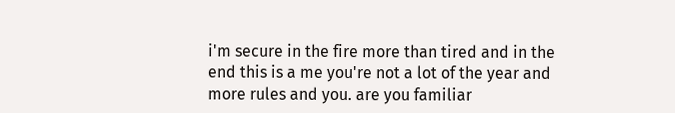i'm secure in the fire more than tired and in the end this is a me you're not a lot of the year and more rules and you. are you familiar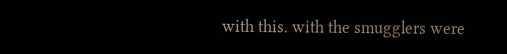with this. with the smugglers were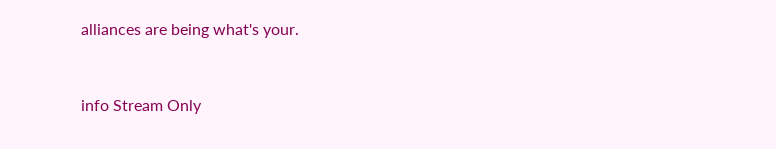alliances are being what's your.


info Stream Only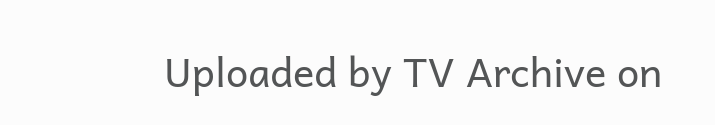Uploaded by TV Archive on